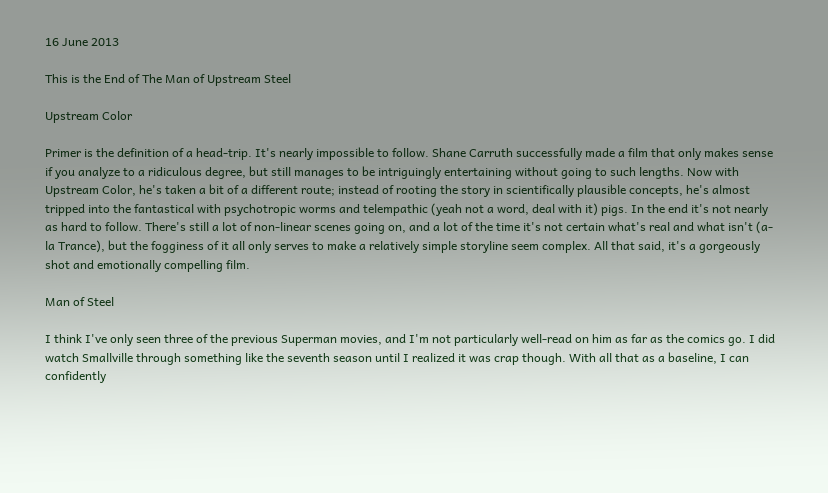16 June 2013

This is the End of The Man of Upstream Steel

Upstream Color

Primer is the definition of a head-trip. It's nearly impossible to follow. Shane Carruth successfully made a film that only makes sense if you analyze to a ridiculous degree, but still manages to be intriguingly entertaining without going to such lengths. Now with Upstream Color, he's taken a bit of a different route; instead of rooting the story in scientifically plausible concepts, he's almost tripped into the fantastical with psychotropic worms and telempathic (yeah not a word, deal with it) pigs. In the end it's not nearly as hard to follow. There's still a lot of non-linear scenes going on, and a lot of the time it's not certain what's real and what isn't (a-la Trance), but the fogginess of it all only serves to make a relatively simple storyline seem complex. All that said, it's a gorgeously shot and emotionally compelling film.

Man of Steel

I think I've only seen three of the previous Superman movies, and I'm not particularly well-read on him as far as the comics go. I did watch Smallville through something like the seventh season until I realized it was crap though. With all that as a baseline, I can confidently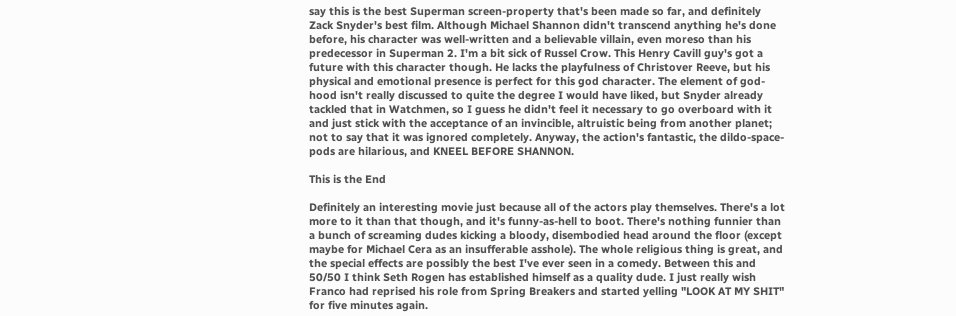say this is the best Superman screen-property that's been made so far, and definitely Zack Snyder's best film. Although Michael Shannon didn't transcend anything he's done before, his character was well-written and a believable villain, even moreso than his predecessor in Superman 2. I'm a bit sick of Russel Crow. This Henry Cavill guy's got a future with this character though. He lacks the playfulness of Christover Reeve, but his physical and emotional presence is perfect for this god character. The element of god-hood isn't really discussed to quite the degree I would have liked, but Snyder already tackled that in Watchmen, so I guess he didn't feel it necessary to go overboard with it and just stick with the acceptance of an invincible, altruistic being from another planet; not to say that it was ignored completely. Anyway, the action's fantastic, the dildo-space-pods are hilarious, and KNEEL BEFORE SHANNON.

This is the End

Definitely an interesting movie just because all of the actors play themselves. There's a lot more to it than that though, and it's funny-as-hell to boot. There's nothing funnier than a bunch of screaming dudes kicking a bloody, disembodied head around the floor (except maybe for Michael Cera as an insufferable asshole). The whole religious thing is great, and the special effects are possibly the best I've ever seen in a comedy. Between this and 50/50 I think Seth Rogen has established himself as a quality dude. I just really wish Franco had reprised his role from Spring Breakers and started yelling "LOOK AT MY SHIT" for five minutes again.